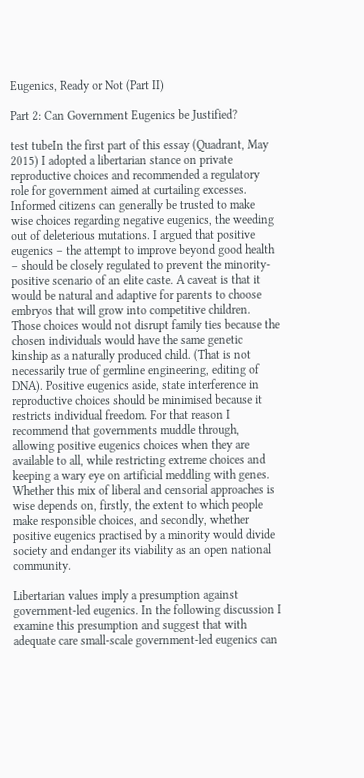Eugenics, Ready or Not (Part II)

Part 2: Can Government Eugenics be Justified?

test tubeIn the first part of this essay (Quadrant, May 2015) I adopted a libertarian stance on private reproductive choices and recommended a regulatory role for government aimed at curtailing excesses. Informed citizens can generally be trusted to make wise choices regarding negative eugenics, the weeding out of deleterious mutations. I argued that positive eugenics – the attempt to improve beyond good health – should be closely regulated to prevent the minority-positive scenario of an elite caste. A caveat is that it would be natural and adaptive for parents to choose embryos that will grow into competitive children. Those choices would not disrupt family ties because the chosen individuals would have the same genetic kinship as a naturally produced child. (That is not necessarily true of germline engineering, editing of DNA). Positive eugenics aside, state interference in reproductive choices should be minimised because it restricts individual freedom. For that reason I recommend that governments muddle through, allowing positive eugenics choices when they are available to all, while restricting extreme choices and keeping a wary eye on artificial meddling with genes. Whether this mix of liberal and censorial approaches is wise depends on, firstly, the extent to which people make responsible choices, and secondly, whether positive eugenics practised by a minority would divide society and endanger its viability as an open national community.

Libertarian values imply a presumption against government-led eugenics. In the following discussion I examine this presumption and suggest that with adequate care small-scale government-led eugenics can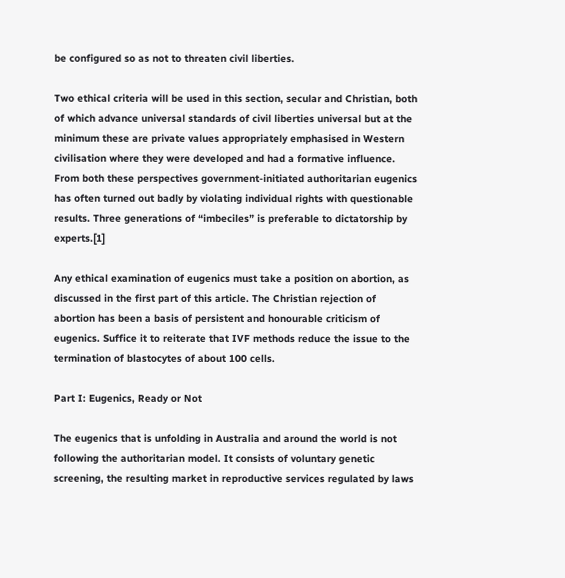be configured so as not to threaten civil liberties.

Two ethical criteria will be used in this section, secular and Christian, both of which advance universal standards of civil liberties universal but at the minimum these are private values appropriately emphasised in Western civilisation where they were developed and had a formative influence. From both these perspectives government-initiated authoritarian eugenics has often turned out badly by violating individual rights with questionable results. Three generations of “imbeciles” is preferable to dictatorship by experts.[1]

Any ethical examination of eugenics must take a position on abortion, as discussed in the first part of this article. The Christian rejection of abortion has been a basis of persistent and honourable criticism of eugenics. Suffice it to reiterate that IVF methods reduce the issue to the termination of blastocytes of about 100 cells.

Part I: Eugenics, Ready or Not

The eugenics that is unfolding in Australia and around the world is not following the authoritarian model. It consists of voluntary genetic screening, the resulting market in reproductive services regulated by laws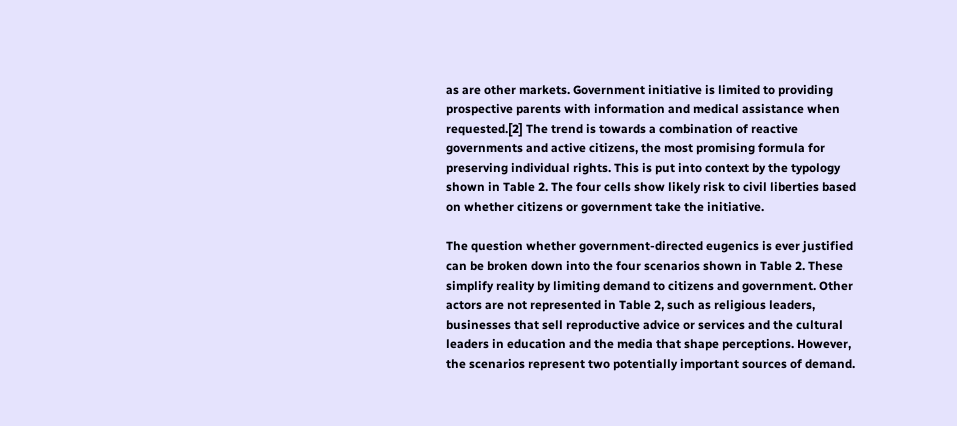as are other markets. Government initiative is limited to providing prospective parents with information and medical assistance when requested.[2] The trend is towards a combination of reactive governments and active citizens, the most promising formula for preserving individual rights. This is put into context by the typology shown in Table 2. The four cells show likely risk to civil liberties based on whether citizens or government take the initiative.

The question whether government-directed eugenics is ever justified can be broken down into the four scenarios shown in Table 2. These simplify reality by limiting demand to citizens and government. Other actors are not represented in Table 2, such as religious leaders, businesses that sell reproductive advice or services and the cultural leaders in education and the media that shape perceptions. However, the scenarios represent two potentially important sources of demand.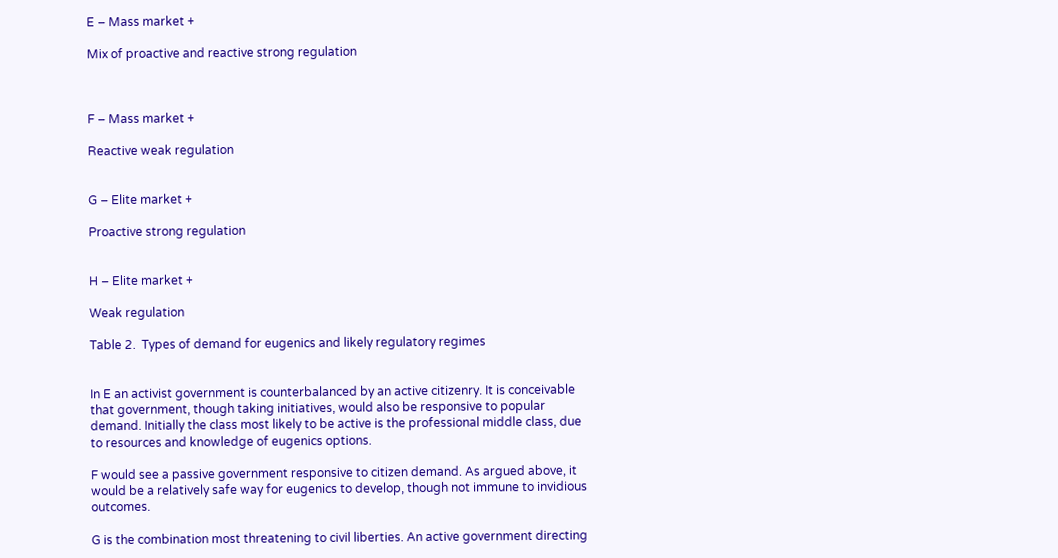E – Mass market +

Mix of proactive and reactive strong regulation



F – Mass market +

Reactive weak regulation


G – Elite market +

Proactive strong regulation


H – Elite market +

Weak regulation

Table 2.  Types of demand for eugenics and likely regulatory regimes


In E an activist government is counterbalanced by an active citizenry. It is conceivable that government, though taking initiatives, would also be responsive to popular demand. Initially the class most likely to be active is the professional middle class, due to resources and knowledge of eugenics options.

F would see a passive government responsive to citizen demand. As argued above, it would be a relatively safe way for eugenics to develop, though not immune to invidious outcomes.

G is the combination most threatening to civil liberties. An active government directing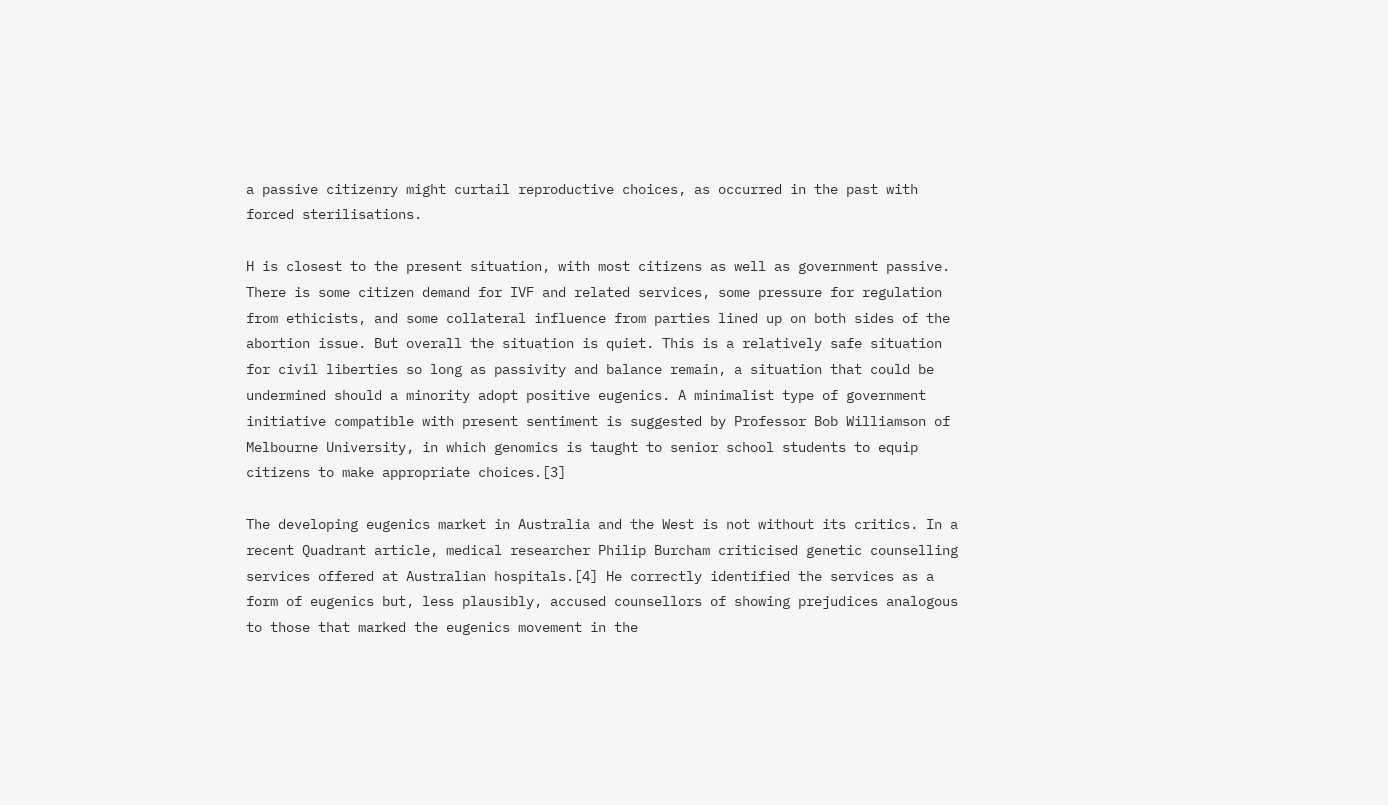a passive citizenry might curtail reproductive choices, as occurred in the past with forced sterilisations.

H is closest to the present situation, with most citizens as well as government passive. There is some citizen demand for IVF and related services, some pressure for regulation from ethicists, and some collateral influence from parties lined up on both sides of the abortion issue. But overall the situation is quiet. This is a relatively safe situation for civil liberties so long as passivity and balance remain, a situation that could be undermined should a minority adopt positive eugenics. A minimalist type of government initiative compatible with present sentiment is suggested by Professor Bob Williamson of Melbourne University, in which genomics is taught to senior school students to equip citizens to make appropriate choices.[3]

The developing eugenics market in Australia and the West is not without its critics. In a recent Quadrant article, medical researcher Philip Burcham criticised genetic counselling services offered at Australian hospitals.[4] He correctly identified the services as a form of eugenics but, less plausibly, accused counsellors of showing prejudices analogous to those that marked the eugenics movement in the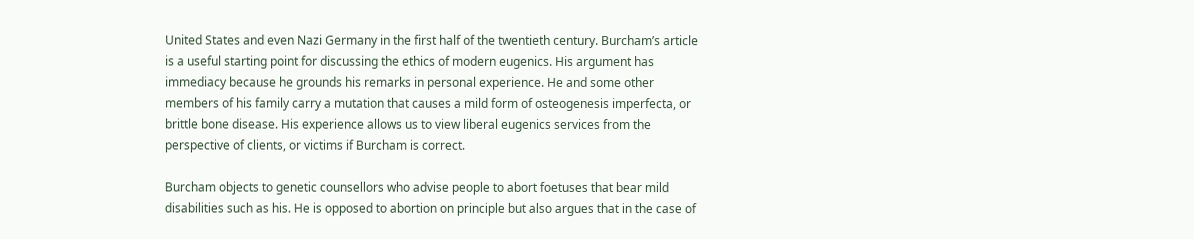United States and even Nazi Germany in the first half of the twentieth century. Burcham’s article is a useful starting point for discussing the ethics of modern eugenics. His argument has immediacy because he grounds his remarks in personal experience. He and some other members of his family carry a mutation that causes a mild form of osteogenesis imperfecta, or brittle bone disease. His experience allows us to view liberal eugenics services from the perspective of clients, or victims if Burcham is correct.

Burcham objects to genetic counsellors who advise people to abort foetuses that bear mild disabilities such as his. He is opposed to abortion on principle but also argues that in the case of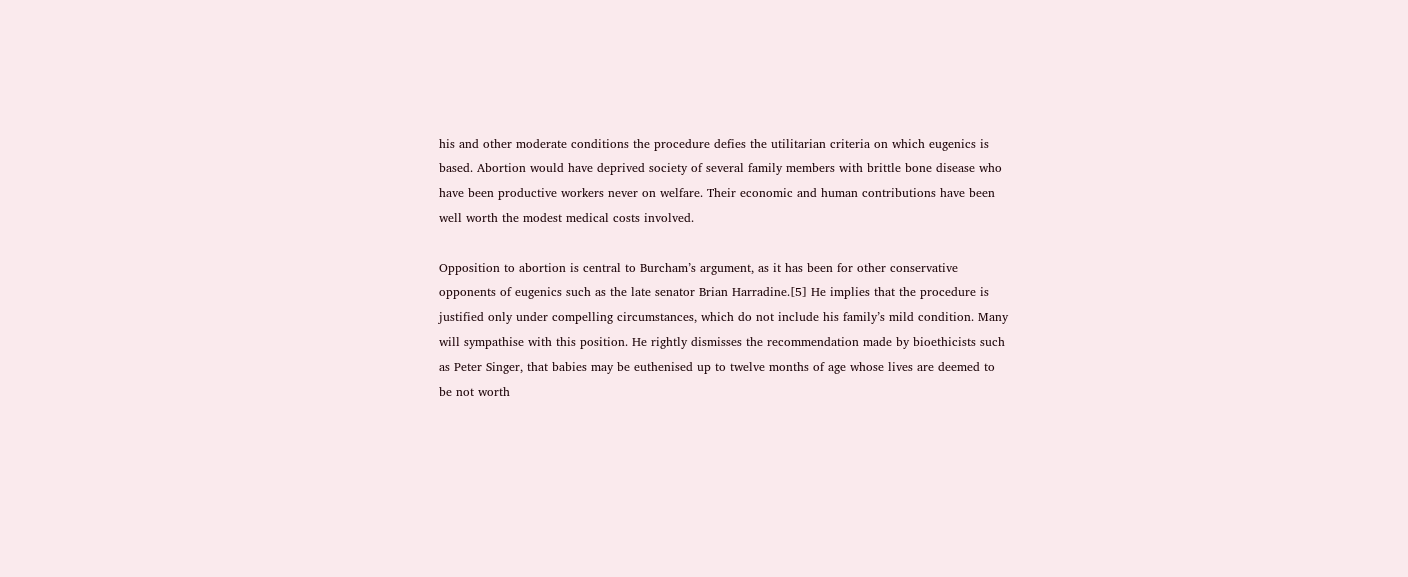his and other moderate conditions the procedure defies the utilitarian criteria on which eugenics is based. Abortion would have deprived society of several family members with brittle bone disease who have been productive workers never on welfare. Their economic and human contributions have been well worth the modest medical costs involved.

Opposition to abortion is central to Burcham’s argument, as it has been for other conservative opponents of eugenics such as the late senator Brian Harradine.[5] He implies that the procedure is justified only under compelling circumstances, which do not include his family’s mild condition. Many will sympathise with this position. He rightly dismisses the recommendation made by bioethicists such as Peter Singer, that babies may be euthenised up to twelve months of age whose lives are deemed to be not worth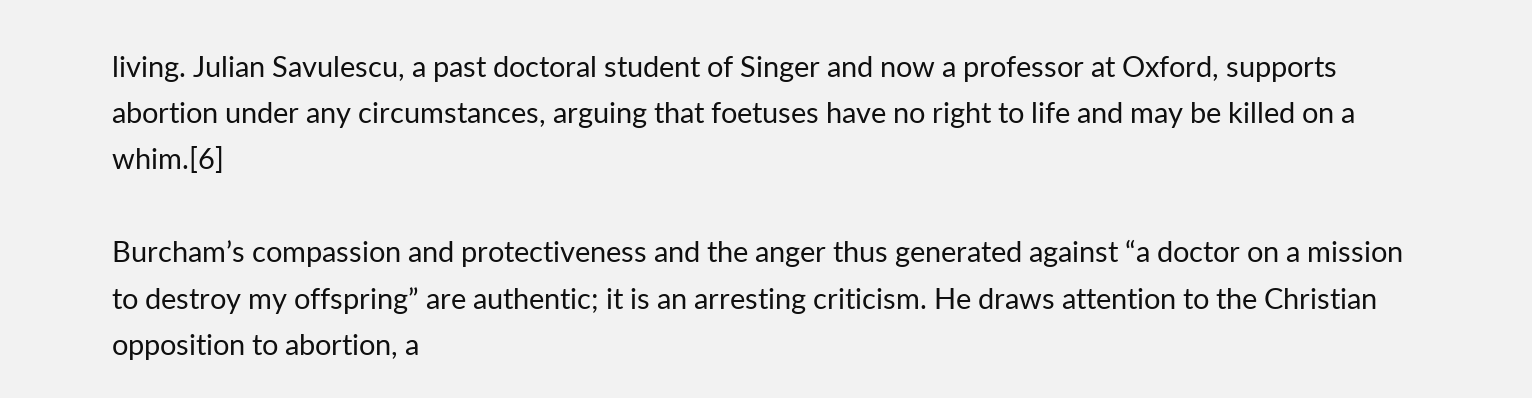living. Julian Savulescu, a past doctoral student of Singer and now a professor at Oxford, supports abortion under any circumstances, arguing that foetuses have no right to life and may be killed on a whim.[6]

Burcham’s compassion and protectiveness and the anger thus generated against “a doctor on a mission to destroy my offspring” are authentic; it is an arresting criticism. He draws attention to the Christian opposition to abortion, a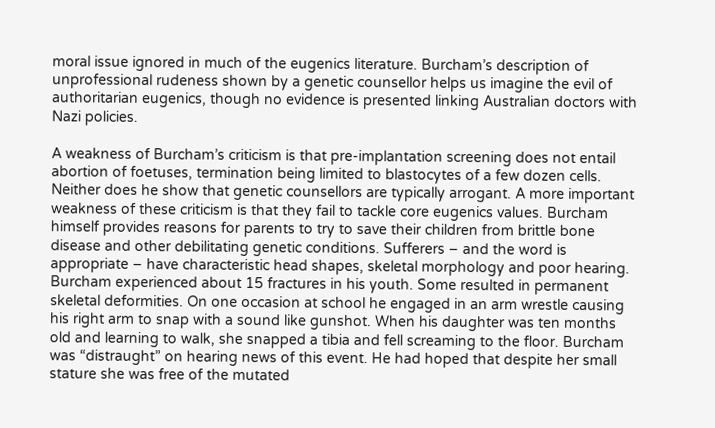moral issue ignored in much of the eugenics literature. Burcham’s description of unprofessional rudeness shown by a genetic counsellor helps us imagine the evil of authoritarian eugenics, though no evidence is presented linking Australian doctors with Nazi policies.

A weakness of Burcham’s criticism is that pre-implantation screening does not entail abortion of foetuses, termination being limited to blastocytes of a few dozen cells. Neither does he show that genetic counsellors are typically arrogant. A more important weakness of these criticism is that they fail to tackle core eugenics values. Burcham himself provides reasons for parents to try to save their children from brittle bone disease and other debilitating genetic conditions. Sufferers – and the word is appropriate – have characteristic head shapes, skeletal morphology and poor hearing. Burcham experienced about 15 fractures in his youth. Some resulted in permanent skeletal deformities. On one occasion at school he engaged in an arm wrestle causing his right arm to snap with a sound like gunshot. When his daughter was ten months old and learning to walk, she snapped a tibia and fell screaming to the floor. Burcham was “distraught” on hearing news of this event. He had hoped that despite her small stature she was free of the mutated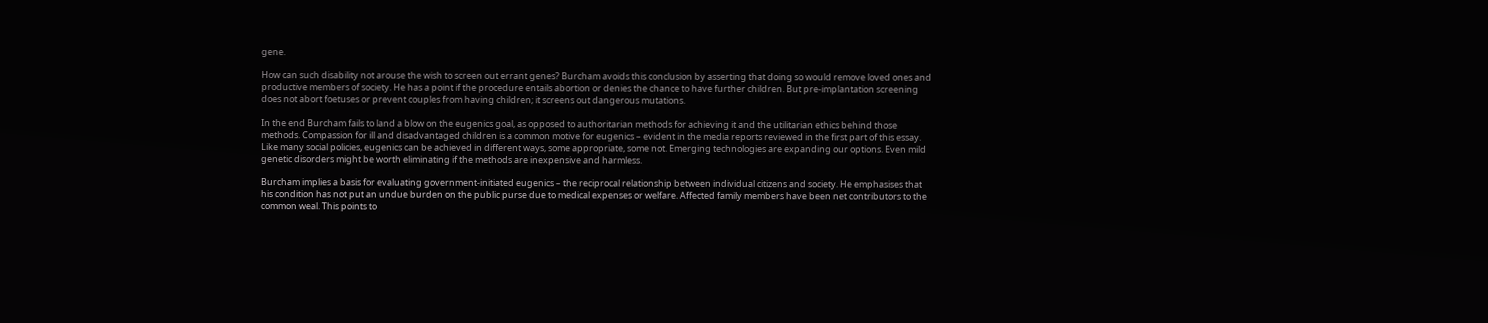gene.

How can such disability not arouse the wish to screen out errant genes? Burcham avoids this conclusion by asserting that doing so would remove loved ones and productive members of society. He has a point if the procedure entails abortion or denies the chance to have further children. But pre-implantation screening does not abort foetuses or prevent couples from having children; it screens out dangerous mutations.

In the end Burcham fails to land a blow on the eugenics goal, as opposed to authoritarian methods for achieving it and the utilitarian ethics behind those methods. Compassion for ill and disadvantaged children is a common motive for eugenics – evident in the media reports reviewed in the first part of this essay. Like many social policies, eugenics can be achieved in different ways, some appropriate, some not. Emerging technologies are expanding our options. Even mild genetic disorders might be worth eliminating if the methods are inexpensive and harmless.

Burcham implies a basis for evaluating government-initiated eugenics – the reciprocal relationship between individual citizens and society. He emphasises that his condition has not put an undue burden on the public purse due to medical expenses or welfare. Affected family members have been net contributors to the common weal. This points to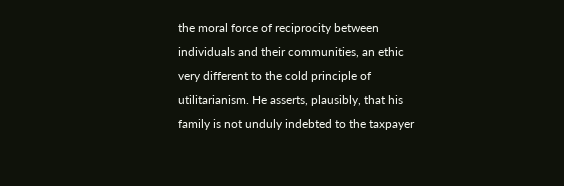the moral force of reciprocity between individuals and their communities, an ethic very different to the cold principle of utilitarianism. He asserts, plausibly, that his family is not unduly indebted to the taxpayer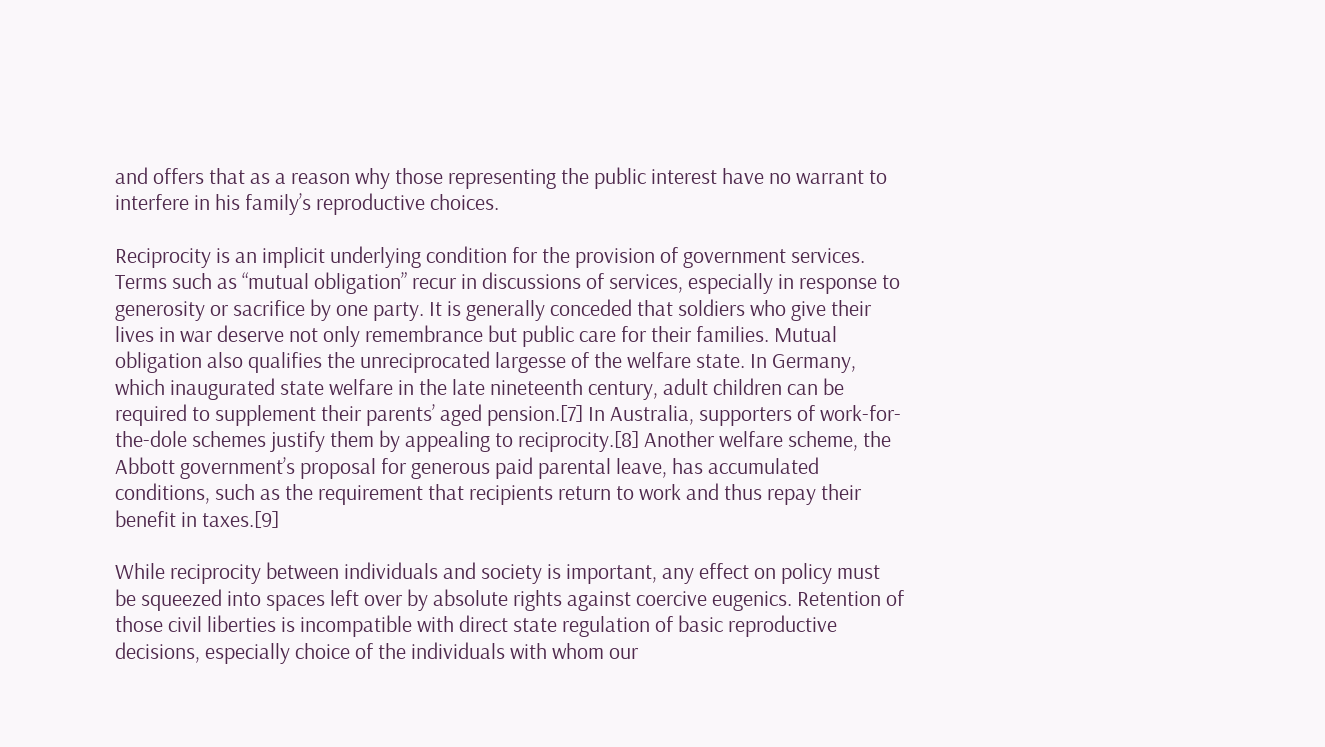and offers that as a reason why those representing the public interest have no warrant to interfere in his family’s reproductive choices.

Reciprocity is an implicit underlying condition for the provision of government services. Terms such as “mutual obligation” recur in discussions of services, especially in response to generosity or sacrifice by one party. It is generally conceded that soldiers who give their lives in war deserve not only remembrance but public care for their families. Mutual obligation also qualifies the unreciprocated largesse of the welfare state. In Germany, which inaugurated state welfare in the late nineteenth century, adult children can be required to supplement their parents’ aged pension.[7] In Australia, supporters of work-for-the-dole schemes justify them by appealing to reciprocity.[8] Another welfare scheme, the Abbott government’s proposal for generous paid parental leave, has accumulated conditions, such as the requirement that recipients return to work and thus repay their benefit in taxes.[9]

While reciprocity between individuals and society is important, any effect on policy must be squeezed into spaces left over by absolute rights against coercive eugenics. Retention of those civil liberties is incompatible with direct state regulation of basic reproductive decisions, especially choice of the individuals with whom our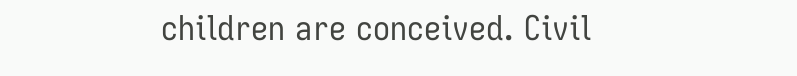children are conceived. Civil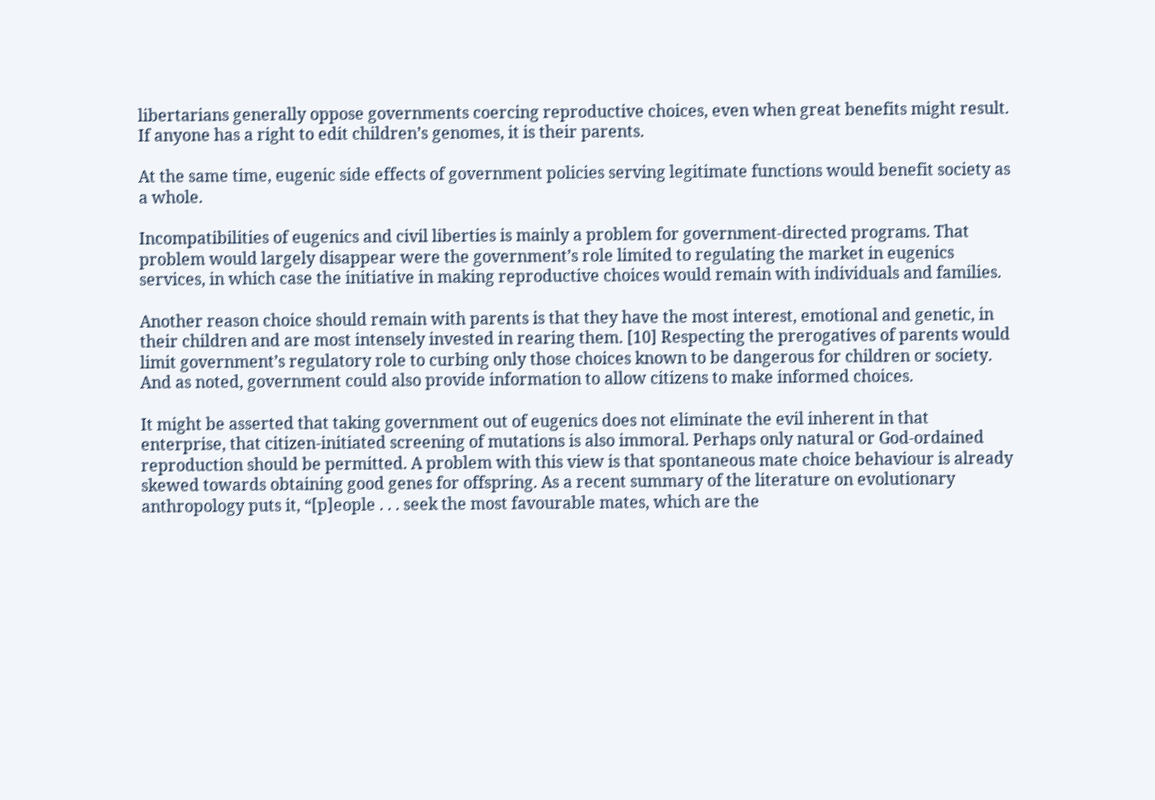libertarians generally oppose governments coercing reproductive choices, even when great benefits might result. If anyone has a right to edit children’s genomes, it is their parents.

At the same time, eugenic side effects of government policies serving legitimate functions would benefit society as a whole.

Incompatibilities of eugenics and civil liberties is mainly a problem for government-directed programs. That problem would largely disappear were the government’s role limited to regulating the market in eugenics services, in which case the initiative in making reproductive choices would remain with individuals and families.

Another reason choice should remain with parents is that they have the most interest, emotional and genetic, in their children and are most intensely invested in rearing them. [10] Respecting the prerogatives of parents would limit government’s regulatory role to curbing only those choices known to be dangerous for children or society. And as noted, government could also provide information to allow citizens to make informed choices.

It might be asserted that taking government out of eugenics does not eliminate the evil inherent in that enterprise, that citizen-initiated screening of mutations is also immoral. Perhaps only natural or God-ordained reproduction should be permitted. A problem with this view is that spontaneous mate choice behaviour is already skewed towards obtaining good genes for offspring. As a recent summary of the literature on evolutionary anthropology puts it, “[p]eople . . . seek the most favourable mates, which are the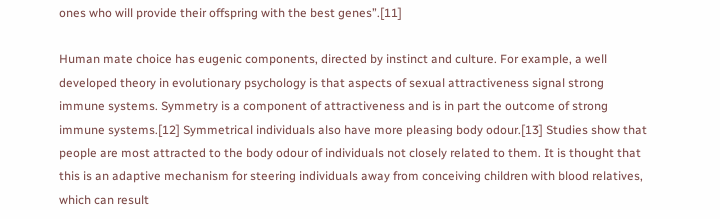ones who will provide their offspring with the best genes”.[11]

Human mate choice has eugenic components, directed by instinct and culture. For example, a well developed theory in evolutionary psychology is that aspects of sexual attractiveness signal strong immune systems. Symmetry is a component of attractiveness and is in part the outcome of strong immune systems.[12] Symmetrical individuals also have more pleasing body odour.[13] Studies show that people are most attracted to the body odour of individuals not closely related to them. It is thought that this is an adaptive mechanism for steering individuals away from conceiving children with blood relatives, which can result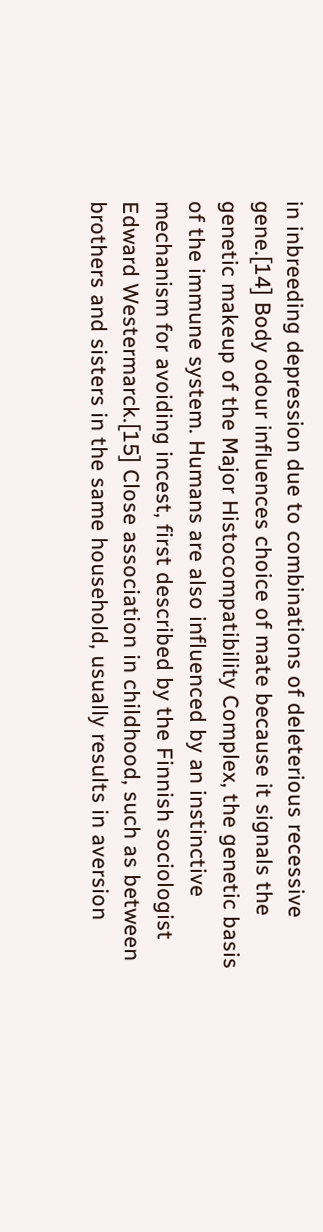in inbreeding depression due to combinations of deleterious recessive gene.[14] Body odour influences choice of mate because it signals the genetic makeup of the Major Histocompatibility Complex, the genetic basis of the immune system. Humans are also influenced by an instinctive mechanism for avoiding incest, first described by the Finnish sociologist Edward Westermarck.[15] Close association in childhood, such as between brothers and sisters in the same household, usually results in aversion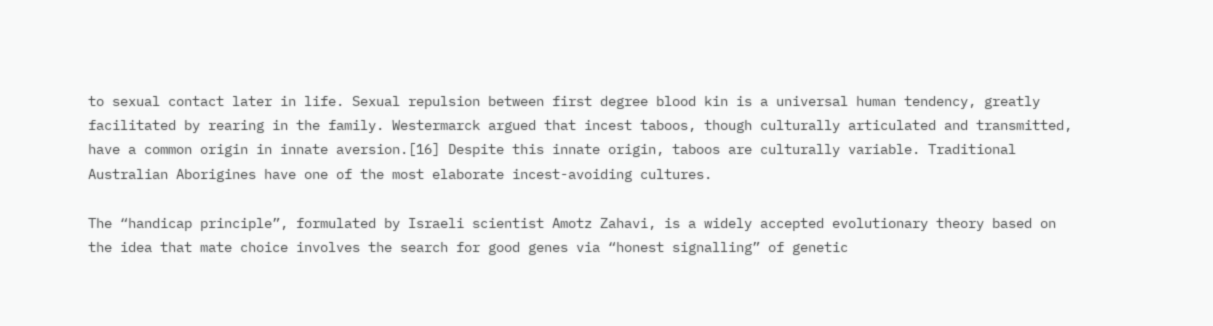to sexual contact later in life. Sexual repulsion between first degree blood kin is a universal human tendency, greatly facilitated by rearing in the family. Westermarck argued that incest taboos, though culturally articulated and transmitted, have a common origin in innate aversion.[16] Despite this innate origin, taboos are culturally variable. Traditional Australian Aborigines have one of the most elaborate incest-avoiding cultures.

The “handicap principle”, formulated by Israeli scientist Amotz Zahavi, is a widely accepted evolutionary theory based on the idea that mate choice involves the search for good genes via “honest signalling” of genetic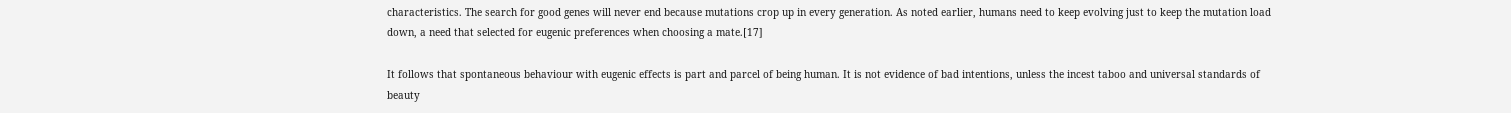characteristics. The search for good genes will never end because mutations crop up in every generation. As noted earlier, humans need to keep evolving just to keep the mutation load down, a need that selected for eugenic preferences when choosing a mate.[17]

It follows that spontaneous behaviour with eugenic effects is part and parcel of being human. It is not evidence of bad intentions, unless the incest taboo and universal standards of beauty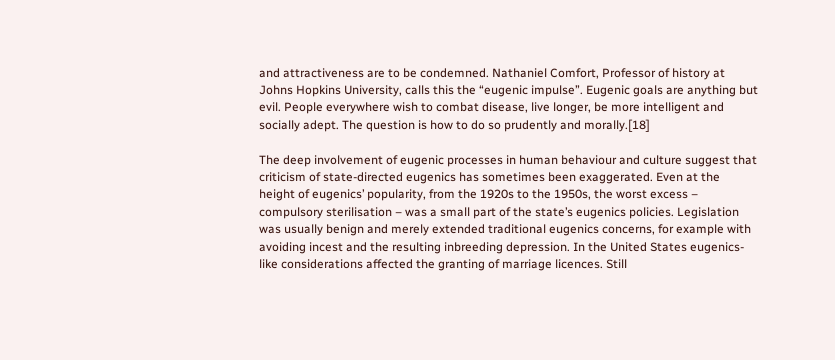and attractiveness are to be condemned. Nathaniel Comfort, Professor of history at Johns Hopkins University, calls this the “eugenic impulse”. Eugenic goals are anything but evil. People everywhere wish to combat disease, live longer, be more intelligent and socially adept. The question is how to do so prudently and morally.[18]

The deep involvement of eugenic processes in human behaviour and culture suggest that criticism of state-directed eugenics has sometimes been exaggerated. Even at the height of eugenics’ popularity, from the 1920s to the 1950s, the worst excess – compulsory sterilisation – was a small part of the state’s eugenics policies. Legislation was usually benign and merely extended traditional eugenics concerns, for example with avoiding incest and the resulting inbreeding depression. In the United States eugenics-like considerations affected the granting of marriage licences. Still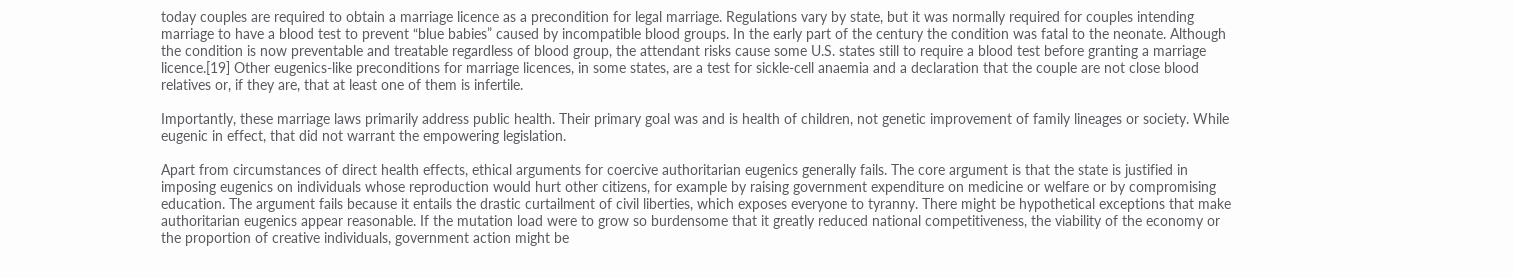today couples are required to obtain a marriage licence as a precondition for legal marriage. Regulations vary by state, but it was normally required for couples intending marriage to have a blood test to prevent “blue babies” caused by incompatible blood groups. In the early part of the century the condition was fatal to the neonate. Although the condition is now preventable and treatable regardless of blood group, the attendant risks cause some U.S. states still to require a blood test before granting a marriage licence.[19] Other eugenics-like preconditions for marriage licences, in some states, are a test for sickle-cell anaemia and a declaration that the couple are not close blood relatives or, if they are, that at least one of them is infertile.

Importantly, these marriage laws primarily address public health. Their primary goal was and is health of children, not genetic improvement of family lineages or society. While eugenic in effect, that did not warrant the empowering legislation.

Apart from circumstances of direct health effects, ethical arguments for coercive authoritarian eugenics generally fails. The core argument is that the state is justified in imposing eugenics on individuals whose reproduction would hurt other citizens, for example by raising government expenditure on medicine or welfare or by compromising education. The argument fails because it entails the drastic curtailment of civil liberties, which exposes everyone to tyranny. There might be hypothetical exceptions that make authoritarian eugenics appear reasonable. If the mutation load were to grow so burdensome that it greatly reduced national competitiveness, the viability of the economy or the proportion of creative individuals, government action might be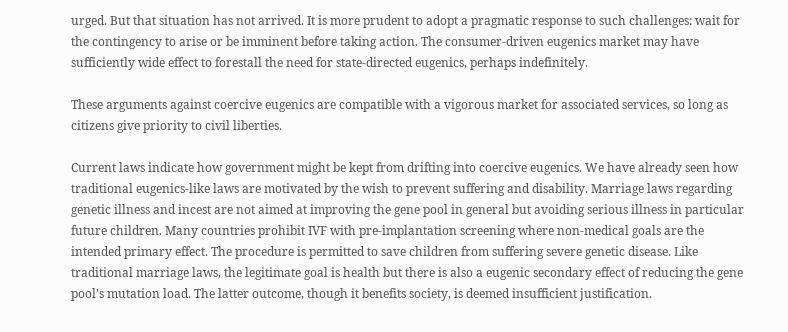urged. But that situation has not arrived. It is more prudent to adopt a pragmatic response to such challenges: wait for the contingency to arise or be imminent before taking action. The consumer-driven eugenics market may have sufficiently wide effect to forestall the need for state-directed eugenics, perhaps indefinitely.

These arguments against coercive eugenics are compatible with a vigorous market for associated services, so long as citizens give priority to civil liberties.

Current laws indicate how government might be kept from drifting into coercive eugenics. We have already seen how traditional eugenics-like laws are motivated by the wish to prevent suffering and disability. Marriage laws regarding genetic illness and incest are not aimed at improving the gene pool in general but avoiding serious illness in particular future children. Many countries prohibit IVF with pre-implantation screening where non-medical goals are the intended primary effect. The procedure is permitted to save children from suffering severe genetic disease. Like traditional marriage laws, the legitimate goal is health but there is also a eugenic secondary effect of reducing the gene pool’s mutation load. The latter outcome, though it benefits society, is deemed insufficient justification.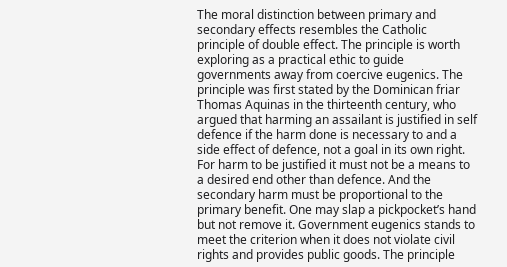The moral distinction between primary and secondary effects resembles the Catholic principle of double effect. The principle is worth exploring as a practical ethic to guide governments away from coercive eugenics. The principle was first stated by the Dominican friar Thomas Aquinas in the thirteenth century, who argued that harming an assailant is justified in self defence if the harm done is necessary to and a side effect of defence, not a goal in its own right. For harm to be justified it must not be a means to a desired end other than defence. And the secondary harm must be proportional to the primary benefit. One may slap a pickpocket’s hand but not remove it. Government eugenics stands to meet the criterion when it does not violate civil rights and provides public goods. The principle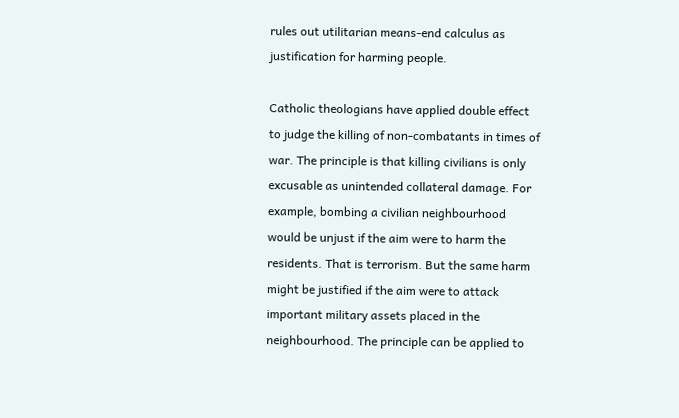rules out utilitarian means-end calculus as justification for harming people.

Catholic theologians have applied double effect to judge the killing of non-combatants in times of war. The principle is that killing civilians is only excusable as unintended collateral damage. For example, bombing a civilian neighbourhood would be unjust if the aim were to harm the residents. That is terrorism. But the same harm might be justified if the aim were to attack important military assets placed in the neighbourhood. The principle can be applied to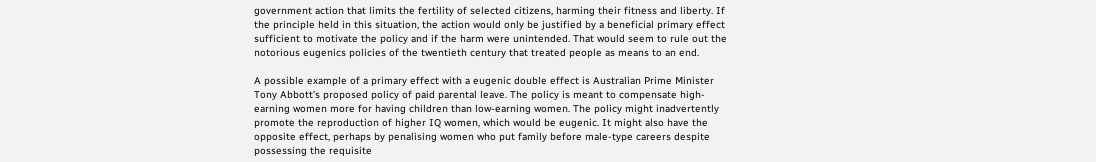government action that limits the fertility of selected citizens, harming their fitness and liberty. If the principle held in this situation, the action would only be justified by a beneficial primary effect sufficient to motivate the policy and if the harm were unintended. That would seem to rule out the notorious eugenics policies of the twentieth century that treated people as means to an end.

A possible example of a primary effect with a eugenic double effect is Australian Prime Minister Tony Abbott’s proposed policy of paid parental leave. The policy is meant to compensate high-earning women more for having children than low-earning women. The policy might inadvertently promote the reproduction of higher IQ women, which would be eugenic. It might also have the opposite effect, perhaps by penalising women who put family before male-type careers despite possessing the requisite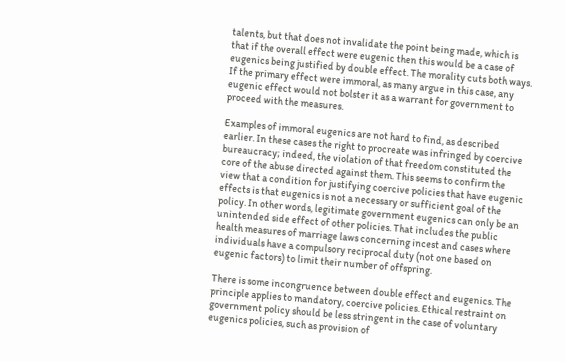talents, but that does not invalidate the point being made, which is that if the overall effect were eugenic then this would be a case of eugenics being justified by double effect. The morality cuts both ways. If the primary effect were immoral, as many argue in this case, any eugenic effect would not bolster it as a warrant for government to proceed with the measures.

Examples of immoral eugenics are not hard to find, as described earlier. In these cases the right to procreate was infringed by coercive bureaucracy; indeed, the violation of that freedom constituted the core of the abuse directed against them. This seems to confirm the view that a condition for justifying coercive policies that have eugenic effects is that eugenics is not a necessary or sufficient goal of the policy. In other words, legitimate government eugenics can only be an unintended side effect of other policies. That includes the public health measures of marriage laws concerning incest and cases where individuals have a compulsory reciprocal duty (not one based on eugenic factors) to limit their number of offspring.

There is some incongruence between double effect and eugenics. The principle applies to mandatory, coercive policies. Ethical restraint on government policy should be less stringent in the case of voluntary eugenics policies, such as provision of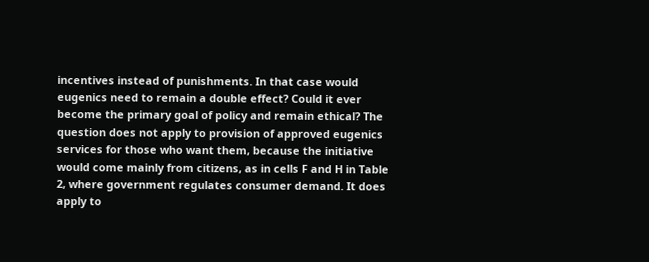incentives instead of punishments. In that case would eugenics need to remain a double effect? Could it ever become the primary goal of policy and remain ethical? The question does not apply to provision of approved eugenics services for those who want them, because the initiative would come mainly from citizens, as in cells F and H in Table 2, where government regulates consumer demand. It does apply to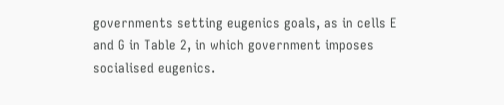governments setting eugenics goals, as in cells E and G in Table 2, in which government imposes socialised eugenics.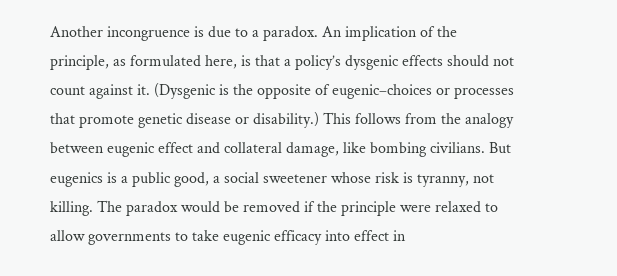Another incongruence is due to a paradox. An implication of the principle, as formulated here, is that a policy’s dysgenic effects should not count against it. (Dysgenic is the opposite of eugenic–choices or processes that promote genetic disease or disability.) This follows from the analogy between eugenic effect and collateral damage, like bombing civilians. But eugenics is a public good, a social sweetener whose risk is tyranny, not killing. The paradox would be removed if the principle were relaxed to allow governments to take eugenic efficacy into effect in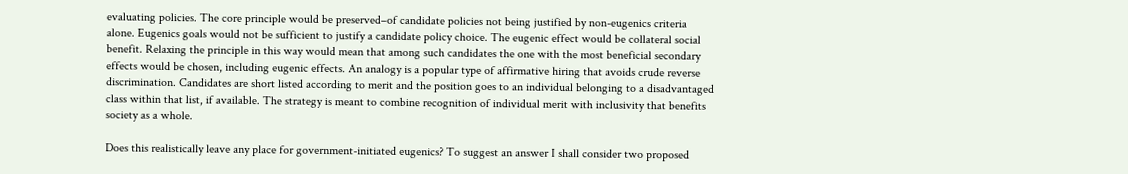evaluating policies. The core principle would be preserved–of candidate policies not being justified by non-eugenics criteria alone. Eugenics goals would not be sufficient to justify a candidate policy choice. The eugenic effect would be collateral social benefit. Relaxing the principle in this way would mean that among such candidates the one with the most beneficial secondary effects would be chosen, including eugenic effects. An analogy is a popular type of affirmative hiring that avoids crude reverse discrimination. Candidates are short listed according to merit and the position goes to an individual belonging to a disadvantaged class within that list, if available. The strategy is meant to combine recognition of individual merit with inclusivity that benefits society as a whole.

Does this realistically leave any place for government-initiated eugenics? To suggest an answer I shall consider two proposed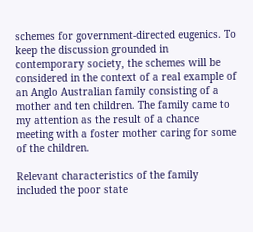schemes for government-directed eugenics. To keep the discussion grounded in contemporary society, the schemes will be considered in the context of a real example of an Anglo Australian family consisting of a mother and ten children. The family came to my attention as the result of a chance meeting with a foster mother caring for some of the children.

Relevant characteristics of the family included the poor state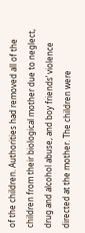of the children. Authorities had removed all of the children from their biological mother due to neglect, drug and alcohol abuse, and boy friends’ violence directed at the mother. The children were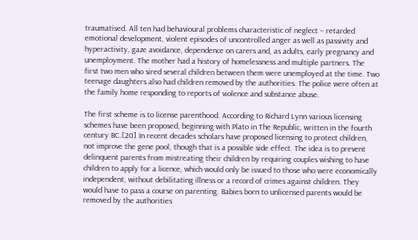traumatised. All ten had behavioural problems characteristic of neglect – retarded emotional development, violent episodes of uncontrolled anger as well as passivity and hyperactivity, gaze avoidance, dependence on carers and, as adults, early pregnancy and unemployment. The mother had a history of homelessness and multiple partners. The first two men who sired several children between them were unemployed at the time. Two teenage daughters also had children removed by the authorities. The police were often at the family home responding to reports of violence and substance abuse.

The first scheme is to license parenthood. According to Richard Lynn various licensing schemes have been proposed, beginning with Plato in The Republic, written in the fourth century BC.[20] In recent decades scholars have proposed licensing to protect children, not improve the gene pool, though that is a possible side effect. The idea is to prevent delinquent parents from mistreating their children by requiring couples wishing to have children to apply for a licence, which would only be issued to those who were economically independent, without debilitating illness or a record of crimes against children. They would have to pass a course on parenting. Babies born to unlicensed parents would be removed by the authorities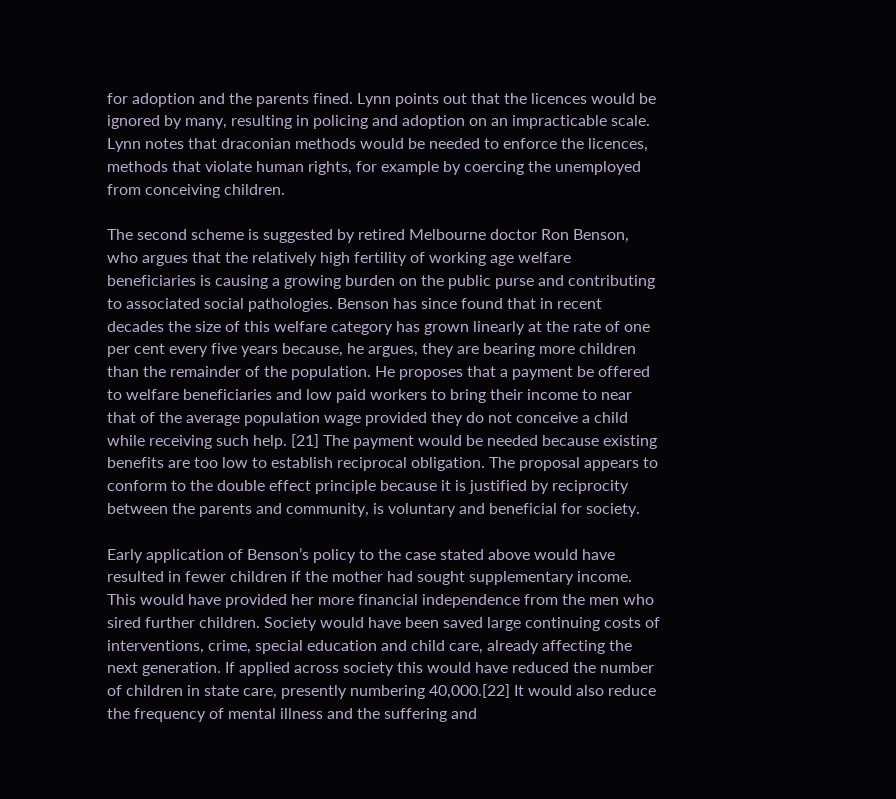for adoption and the parents fined. Lynn points out that the licences would be ignored by many, resulting in policing and adoption on an impracticable scale. Lynn notes that draconian methods would be needed to enforce the licences, methods that violate human rights, for example by coercing the unemployed from conceiving children.

The second scheme is suggested by retired Melbourne doctor Ron Benson, who argues that the relatively high fertility of working age welfare beneficiaries is causing a growing burden on the public purse and contributing to associated social pathologies. Benson has since found that in recent decades the size of this welfare category has grown linearly at the rate of one per cent every five years because, he argues, they are bearing more children than the remainder of the population. He proposes that a payment be offered to welfare beneficiaries and low paid workers to bring their income to near that of the average population wage provided they do not conceive a child while receiving such help. [21] The payment would be needed because existing benefits are too low to establish reciprocal obligation. The proposal appears to conform to the double effect principle because it is justified by reciprocity between the parents and community, is voluntary and beneficial for society.

Early application of Benson’s policy to the case stated above would have resulted in fewer children if the mother had sought supplementary income. This would have provided her more financial independence from the men who sired further children. Society would have been saved large continuing costs of interventions, crime, special education and child care, already affecting the next generation. If applied across society this would have reduced the number of children in state care, presently numbering 40,000.[22] It would also reduce the frequency of mental illness and the suffering and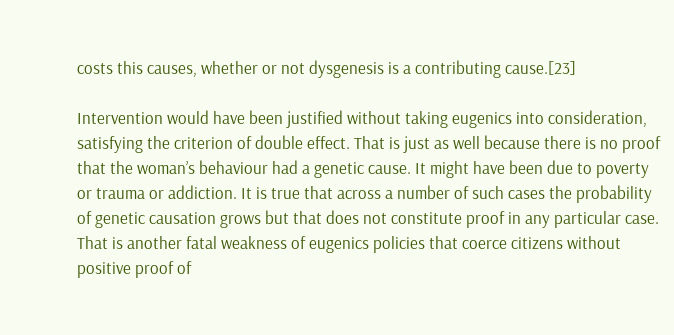costs this causes, whether or not dysgenesis is a contributing cause.[23]

Intervention would have been justified without taking eugenics into consideration, satisfying the criterion of double effect. That is just as well because there is no proof that the woman’s behaviour had a genetic cause. It might have been due to poverty or trauma or addiction. It is true that across a number of such cases the probability of genetic causation grows but that does not constitute proof in any particular case. That is another fatal weakness of eugenics policies that coerce citizens without positive proof of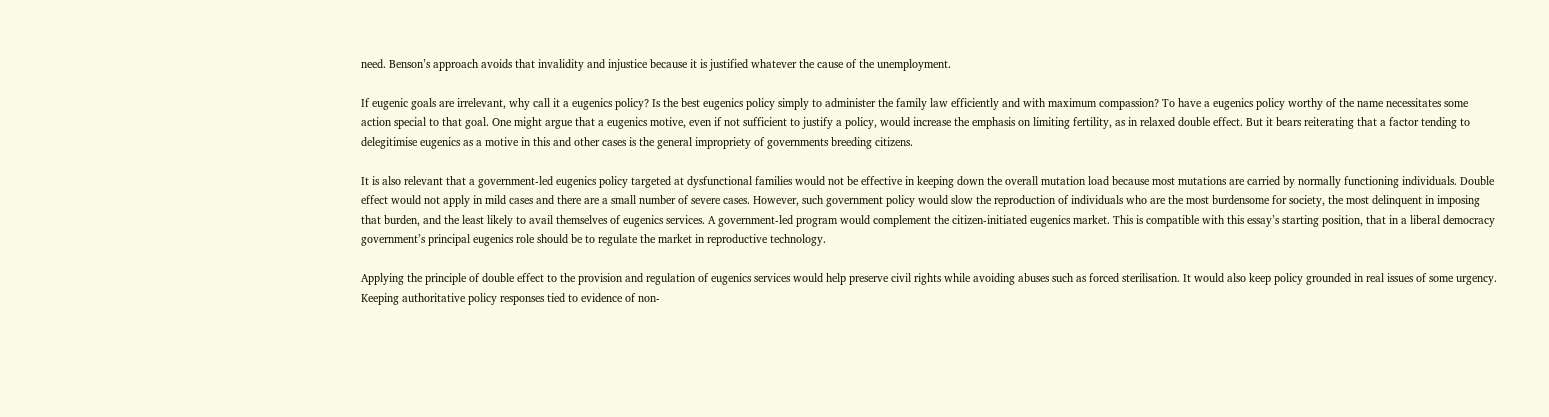need. Benson’s approach avoids that invalidity and injustice because it is justified whatever the cause of the unemployment.

If eugenic goals are irrelevant, why call it a eugenics policy? Is the best eugenics policy simply to administer the family law efficiently and with maximum compassion? To have a eugenics policy worthy of the name necessitates some action special to that goal. One might argue that a eugenics motive, even if not sufficient to justify a policy, would increase the emphasis on limiting fertility, as in relaxed double effect. But it bears reiterating that a factor tending to delegitimise eugenics as a motive in this and other cases is the general impropriety of governments breeding citizens.

It is also relevant that a government-led eugenics policy targeted at dysfunctional families would not be effective in keeping down the overall mutation load because most mutations are carried by normally functioning individuals. Double effect would not apply in mild cases and there are a small number of severe cases. However, such government policy would slow the reproduction of individuals who are the most burdensome for society, the most delinquent in imposing that burden, and the least likely to avail themselves of eugenics services. A government-led program would complement the citizen-initiated eugenics market. This is compatible with this essay’s starting position, that in a liberal democracy government’s principal eugenics role should be to regulate the market in reproductive technology.

Applying the principle of double effect to the provision and regulation of eugenics services would help preserve civil rights while avoiding abuses such as forced sterilisation. It would also keep policy grounded in real issues of some urgency. Keeping authoritative policy responses tied to evidence of non-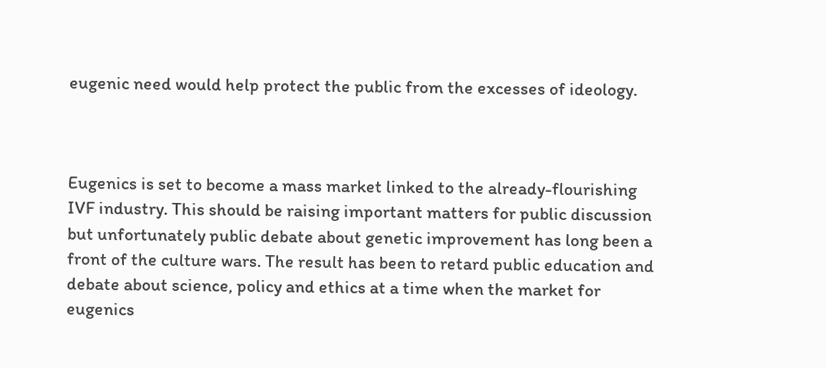eugenic need would help protect the public from the excesses of ideology.



Eugenics is set to become a mass market linked to the already-flourishing IVF industry. This should be raising important matters for public discussion but unfortunately public debate about genetic improvement has long been a front of the culture wars. The result has been to retard public education and debate about science, policy and ethics at a time when the market for eugenics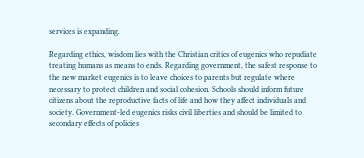services is expanding.

Regarding ethics, wisdom lies with the Christian critics of eugenics who repudiate treating humans as means to ends. Regarding government, the safest response to the new market eugenics is to leave choices to parents but regulate where necessary to protect children and social cohesion. Schools should inform future citizens about the reproductive facts of life and how they affect individuals and society. Government-led eugenics risks civil liberties and should be limited to secondary effects of policies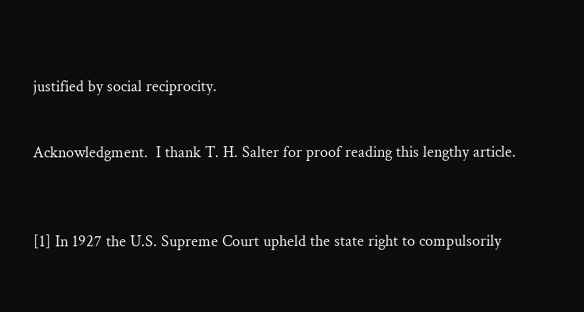justified by social reciprocity.


Acknowledgment.  I thank T. H. Salter for proof reading this lengthy article.



[1] In 1927 the U.S. Supreme Court upheld the state right to compulsorily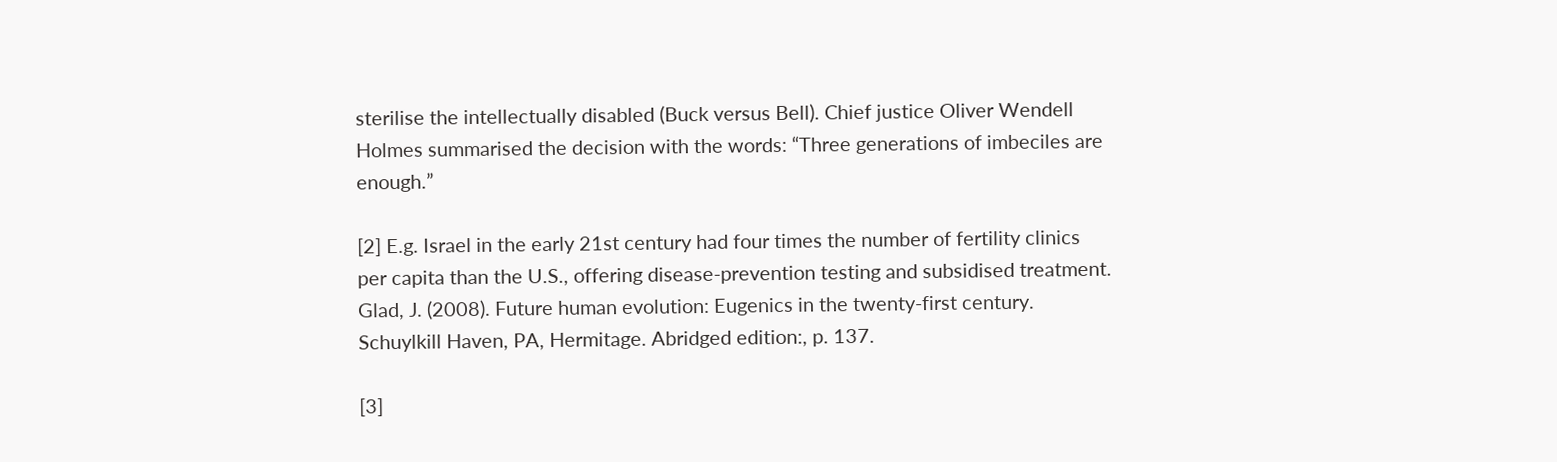sterilise the intellectually disabled (Buck versus Bell). Chief justice Oliver Wendell Holmes summarised the decision with the words: “Three generations of imbeciles are enough.”

[2] E.g. Israel in the early 21st century had four times the number of fertility clinics per capita than the U.S., offering disease-prevention testing and subsidised treatment. Glad, J. (2008). Future human evolution: Eugenics in the twenty-first century. Schuylkill Haven, PA, Hermitage. Abridged edition:, p. 137.

[3]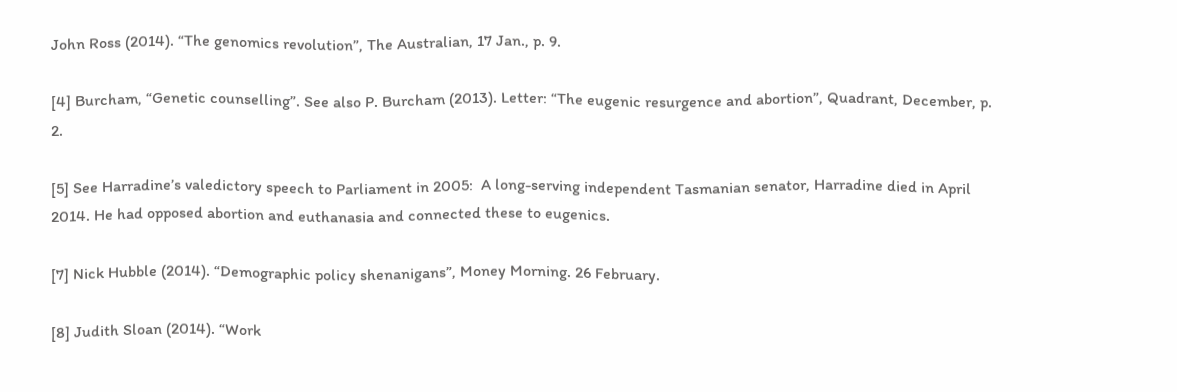John Ross (2014). “The genomics revolution”, The Australian, 17 Jan., p. 9.

[4] Burcham, “Genetic counselling”. See also P. Burcham (2013). Letter: “The eugenic resurgence and abortion”, Quadrant, December, p. 2.

[5] See Harradine’s valedictory speech to Parliament in 2005:  A long-serving independent Tasmanian senator, Harradine died in April 2014. He had opposed abortion and euthanasia and connected these to eugenics.

[7] Nick Hubble (2014). “Demographic policy shenanigans”, Money Morning. 26 February.

[8] Judith Sloan (2014). “Work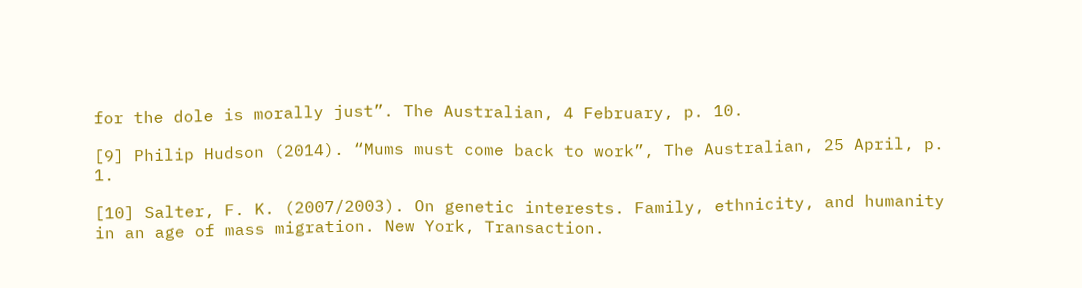for the dole is morally just”. The Australian, 4 February, p. 10.

[9] Philip Hudson (2014). “Mums must come back to work”, The Australian, 25 April, p. 1.

[10] Salter, F. K. (2007/2003). On genetic interests. Family, ethnicity, and humanity in an age of mass migration. New York, Transaction.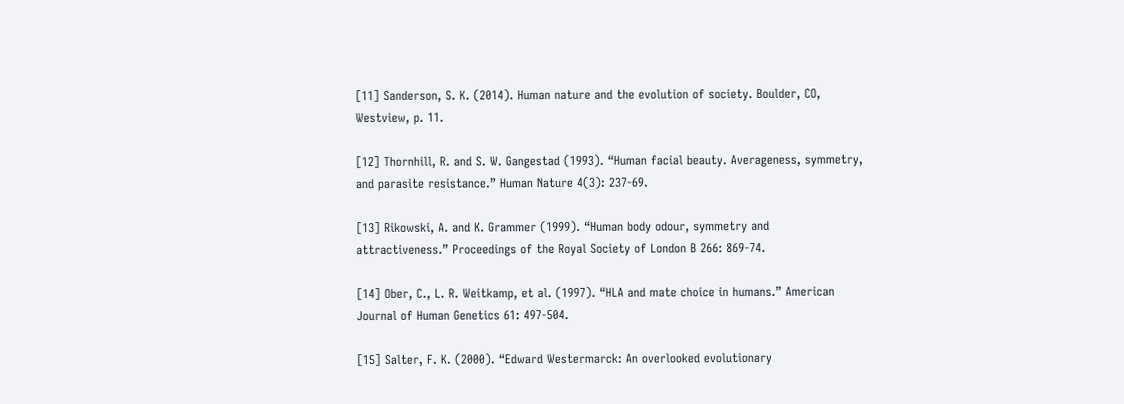[11] Sanderson, S. K. (2014). Human nature and the evolution of society. Boulder, CO, Westview, p. 11.

[12] Thornhill, R. and S. W. Gangestad (1993). “Human facial beauty. Averageness, symmetry, and parasite resistance.” Human Nature 4(3): 237-69.

[13] Rikowski, A. and K. Grammer (1999). “Human body odour, symmetry and attractiveness.” Proceedings of the Royal Society of London B 266: 869-74.

[14] Ober, C., L. R. Weitkamp, et al. (1997). “HLA and mate choice in humans.” American Journal of Human Genetics 61: 497-504.

[15] Salter, F. K. (2000). “Edward Westermarck: An overlooked evolutionary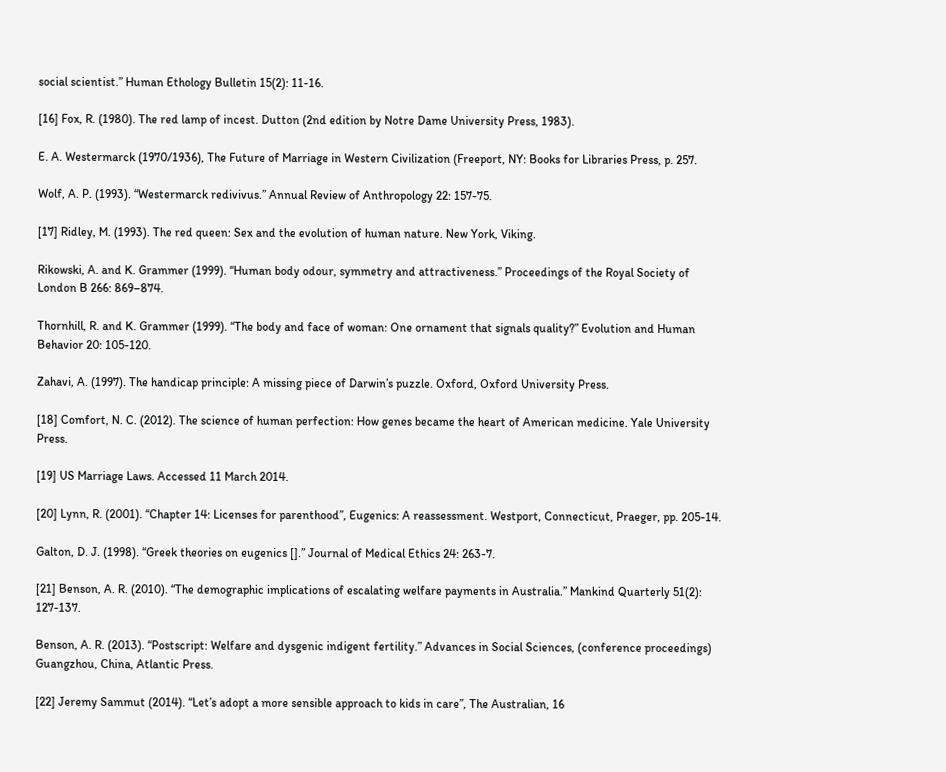social scientist.” Human Ethology Bulletin 15(2): 11-16.

[16] Fox, R. (1980). The red lamp of incest. Dutton (2nd edition by Notre Dame University Press, 1983).

E. A. Westermarck (1970/1936), The Future of Marriage in Western Civilization (Freeport, NY: Books for Libraries Press, p. 257.

Wolf, A. P. (1993). “Westermarck redivivus.” Annual Review of Anthropology 22: 157-75.

[17] Ridley, M. (1993). The red queen: Sex and the evolution of human nature. New York, Viking.

Rikowski, A. and K. Grammer (1999). “Human body odour, symmetry and attractiveness.” Proceedings of the Royal Society of London B 266: 869–874.

Thornhill, R. and K. Grammer (1999). “The body and face of woman: One ornament that signals quality?” Evolution and Human Behavior 20: 105-120.

Zahavi, A. (1997). The handicap principle: A missing piece of Darwin’s puzzle. Oxford, Oxford University Press.

[18] Comfort, N. C. (2012). The science of human perfection: How genes became the heart of American medicine. Yale University Press.

[19] US Marriage Laws. Accessed 11 March 2014.

[20] Lynn, R. (2001). “Chapter 14: Licenses for parenthood”, Eugenics: A reassessment. Westport, Connecticut, Praeger, pp. 205-14.

Galton, D. J. (1998). “Greek theories on eugenics [].” Journal of Medical Ethics 24: 263-7.

[21] Benson, A. R. (2010). “The demographic implications of escalating welfare payments in Australia.” Mankind Quarterly 51(2): 127-137.

Benson, A. R. (2013). “Postscript: Welfare and dysgenic indigent fertility.” Advances in Social Sciences, (conference proceedings) Guangzhou, China, Atlantic Press.

[22] Jeremy Sammut (2014). “Let’s adopt a more sensible approach to kids in care”, The Australian, 16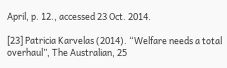April, p. 12., accessed 23 Oct. 2014.

[23] Patricia Karvelas (2014). “Welfare needs a total overhaul”, The Australian, 25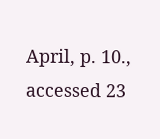April, p. 10., accessed 23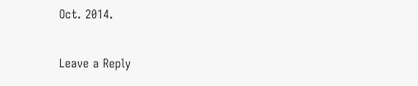Oct. 2014.

Leave a Reply